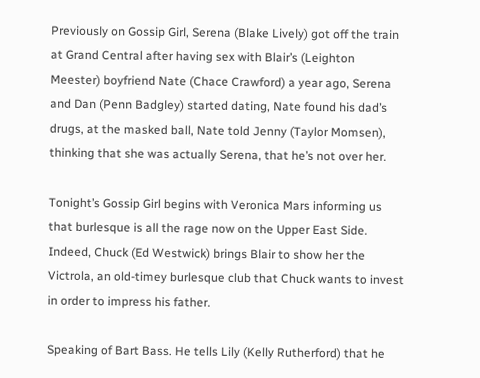Previously on Gossip Girl, Serena (Blake Lively) got off the train at Grand Central after having sex with Blair’s (Leighton Meester) boyfriend Nate (Chace Crawford) a year ago, Serena and Dan (Penn Badgley) started dating, Nate found his dad’s drugs, at the masked ball, Nate told Jenny (Taylor Momsen), thinking that she was actually Serena, that he’s not over her.

Tonight’s Gossip Girl begins with Veronica Mars informing us that burlesque is all the rage now on the Upper East Side. Indeed, Chuck (Ed Westwick) brings Blair to show her the Victrola, an old-timey burlesque club that Chuck wants to invest in order to impress his father.

Speaking of Bart Bass. He tells Lily (Kelly Rutherford) that he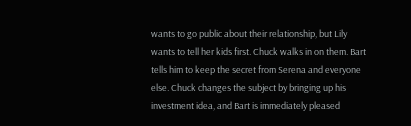wants to go public about their relationship, but Lily wants to tell her kids first. Chuck walks in on them. Bart tells him to keep the secret from Serena and everyone else. Chuck changes the subject by bringing up his investment idea, and Bart is immediately pleased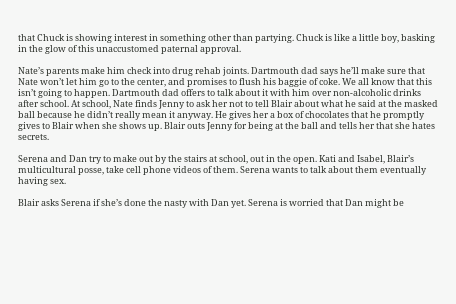that Chuck is showing interest in something other than partying. Chuck is like a little boy, basking in the glow of this unaccustomed paternal approval.

Nate’s parents make him check into drug rehab joints. Dartmouth dad says he’ll make sure that Nate won’t let him go to the center, and promises to flush his baggie of coke. We all know that this isn’t going to happen. Dartmouth dad offers to talk about it with him over non-alcoholic drinks after school. At school, Nate finds Jenny to ask her not to tell Blair about what he said at the masked ball because he didn’t really mean it anyway. He gives her a box of chocolates that he promptly gives to Blair when she shows up. Blair outs Jenny for being at the ball and tells her that she hates secrets.

Serena and Dan try to make out by the stairs at school, out in the open. Kati and Isabel, Blair’s multicultural posse, take cell phone videos of them. Serena wants to talk about them eventually having sex.

Blair asks Serena if she’s done the nasty with Dan yet. Serena is worried that Dan might be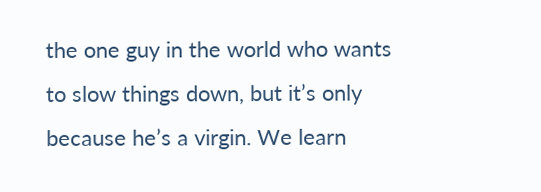the one guy in the world who wants to slow things down, but it’s only because he’s a virgin. We learn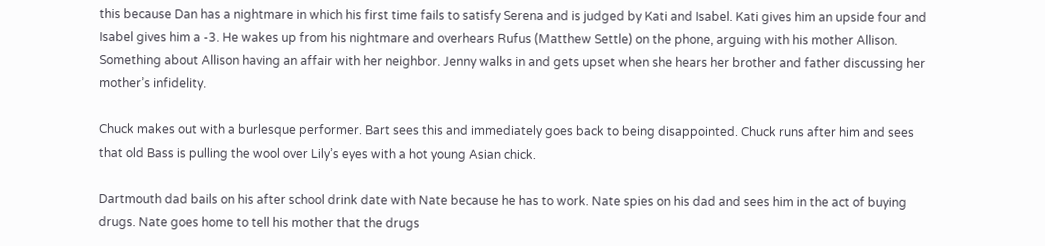this because Dan has a nightmare in which his first time fails to satisfy Serena and is judged by Kati and Isabel. Kati gives him an upside four and Isabel gives him a -3. He wakes up from his nightmare and overhears Rufus (Matthew Settle) on the phone, arguing with his mother Allison. Something about Allison having an affair with her neighbor. Jenny walks in and gets upset when she hears her brother and father discussing her mother’s infidelity.

Chuck makes out with a burlesque performer. Bart sees this and immediately goes back to being disappointed. Chuck runs after him and sees that old Bass is pulling the wool over Lily’s eyes with a hot young Asian chick.

Dartmouth dad bails on his after school drink date with Nate because he has to work. Nate spies on his dad and sees him in the act of buying drugs. Nate goes home to tell his mother that the drugs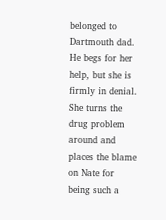belonged to Dartmouth dad. He begs for her help, but she is firmly in denial. She turns the drug problem around and places the blame on Nate for being such a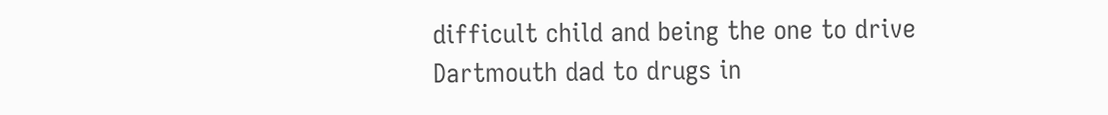difficult child and being the one to drive Dartmouth dad to drugs in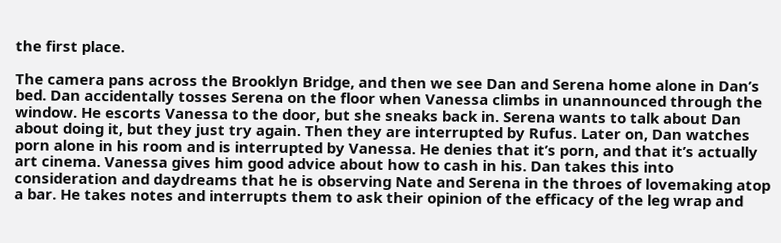the first place.

The camera pans across the Brooklyn Bridge, and then we see Dan and Serena home alone in Dan’s bed. Dan accidentally tosses Serena on the floor when Vanessa climbs in unannounced through the window. He escorts Vanessa to the door, but she sneaks back in. Serena wants to talk about Dan about doing it, but they just try again. Then they are interrupted by Rufus. Later on, Dan watches porn alone in his room and is interrupted by Vanessa. He denies that it’s porn, and that it’s actually art cinema. Vanessa gives him good advice about how to cash in his. Dan takes this into consideration and daydreams that he is observing Nate and Serena in the throes of lovemaking atop a bar. He takes notes and interrupts them to ask their opinion of the efficacy of the leg wrap and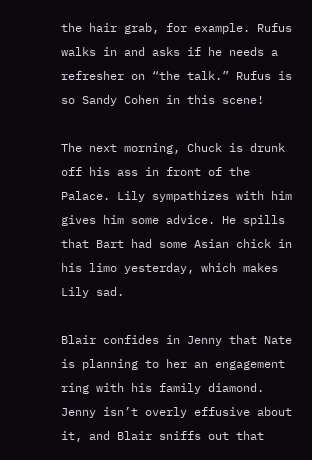the hair grab, for example. Rufus walks in and asks if he needs a refresher on “the talk.” Rufus is so Sandy Cohen in this scene!

The next morning, Chuck is drunk off his ass in front of the Palace. Lily sympathizes with him gives him some advice. He spills that Bart had some Asian chick in his limo yesterday, which makes Lily sad.

Blair confides in Jenny that Nate is planning to her an engagement ring with his family diamond. Jenny isn’t overly effusive about it, and Blair sniffs out that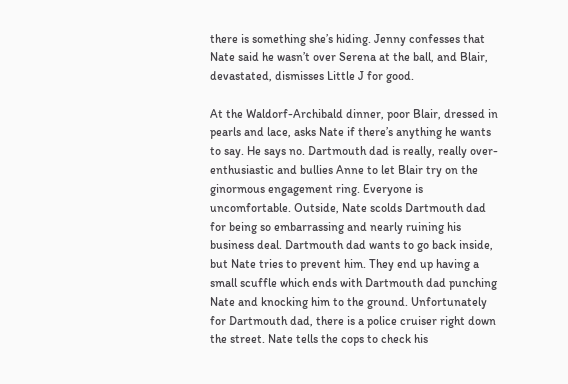there is something she’s hiding. Jenny confesses that Nate said he wasn’t over Serena at the ball, and Blair, devastated, dismisses Little J for good.

At the Waldorf-Archibald dinner, poor Blair, dressed in pearls and lace, asks Nate if there’s anything he wants to say. He says no. Dartmouth dad is really, really over-enthusiastic and bullies Anne to let Blair try on the ginormous engagement ring. Everyone is uncomfortable. Outside, Nate scolds Dartmouth dad for being so embarrassing and nearly ruining his business deal. Dartmouth dad wants to go back inside, but Nate tries to prevent him. They end up having a small scuffle which ends with Dartmouth dad punching Nate and knocking him to the ground. Unfortunately for Dartmouth dad, there is a police cruiser right down the street. Nate tells the cops to check his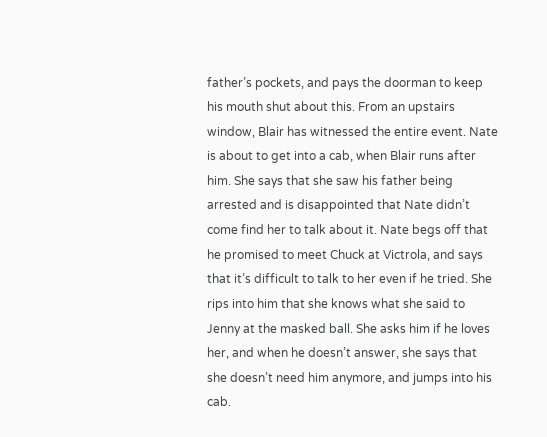father’s pockets, and pays the doorman to keep his mouth shut about this. From an upstairs window, Blair has witnessed the entire event. Nate is about to get into a cab, when Blair runs after him. She says that she saw his father being arrested and is disappointed that Nate didn’t come find her to talk about it. Nate begs off that he promised to meet Chuck at Victrola, and says that it’s difficult to talk to her even if he tried. She rips into him that she knows what she said to Jenny at the masked ball. She asks him if he loves her, and when he doesn’t answer, she says that she doesn’t need him anymore, and jumps into his cab.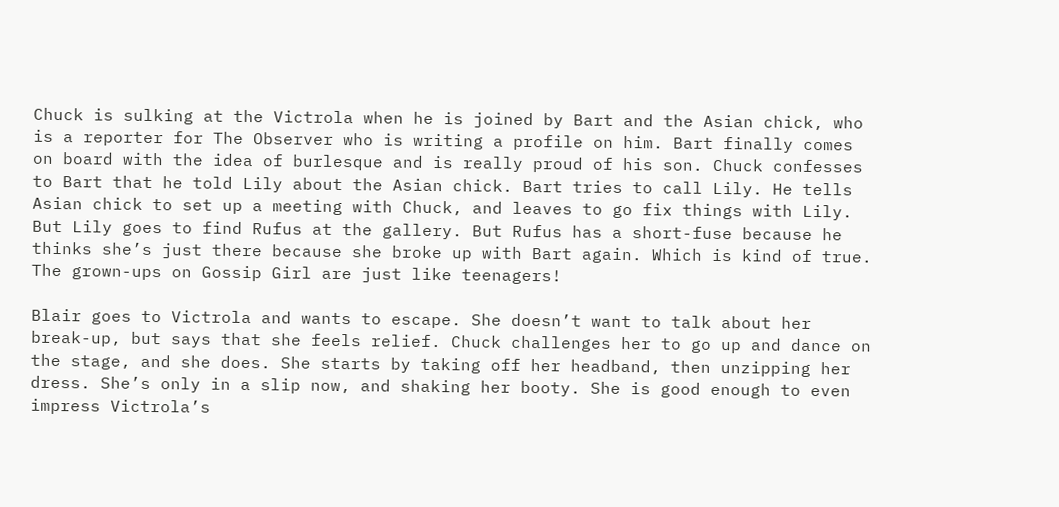Chuck is sulking at the Victrola when he is joined by Bart and the Asian chick, who is a reporter for The Observer who is writing a profile on him. Bart finally comes on board with the idea of burlesque and is really proud of his son. Chuck confesses to Bart that he told Lily about the Asian chick. Bart tries to call Lily. He tells Asian chick to set up a meeting with Chuck, and leaves to go fix things with Lily. But Lily goes to find Rufus at the gallery. But Rufus has a short-fuse because he thinks she’s just there because she broke up with Bart again. Which is kind of true. The grown-ups on Gossip Girl are just like teenagers!

Blair goes to Victrola and wants to escape. She doesn’t want to talk about her break-up, but says that she feels relief. Chuck challenges her to go up and dance on the stage, and she does. She starts by taking off her headband, then unzipping her dress. She’s only in a slip now, and shaking her booty. She is good enough to even impress Victrola’s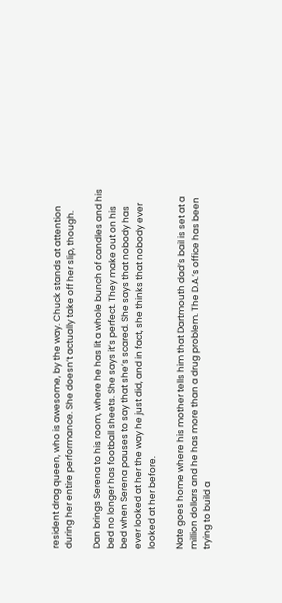resident drag queen, who is awesome, by the way. Chuck stands at attention during her entire performance. She doesn’t actually take off her slip, though.

Dan brings Serena to his room, where he has lit a whole bunch of candles and his bed no longer has football sheets. She says it’s perfect. They make out on his bed when Serena pauses to say that she’s scared. She says that nobody has ever looked at her the way he just did, and in fact, she thinks that nobody ever looked at her before.

Nate goes home where his mother tells him that Dartmouth dad’s bail is set at a million dollars and he has more than a drug problem. The D.A.’s office has been trying to build a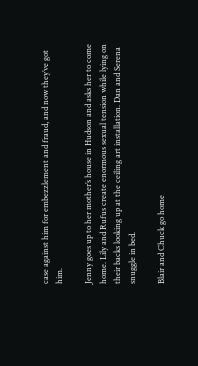case against him for embezzlement and fraud, and now they’ve got him.

Jenny goes up to her mother’s house in Hudson and asks her to come home. Lily and Rufus create enormous sexual tension while lying on their backs looking up at the ceiling art installation. Dan and Serena snuggle in bed.

Blair and Chuck go home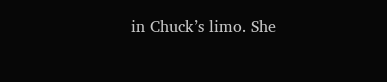in Chuck’s limo. She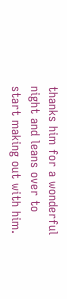thanks him for a wonderful night and leans over to start making out with him.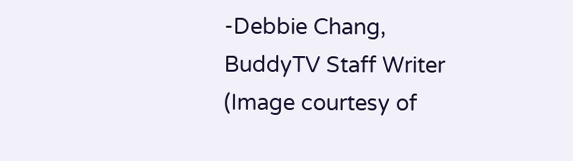-Debbie Chang, BuddyTV Staff Writer
(Image courtesy of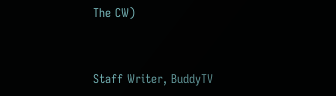The CW)


Staff Writer, BuddyTV